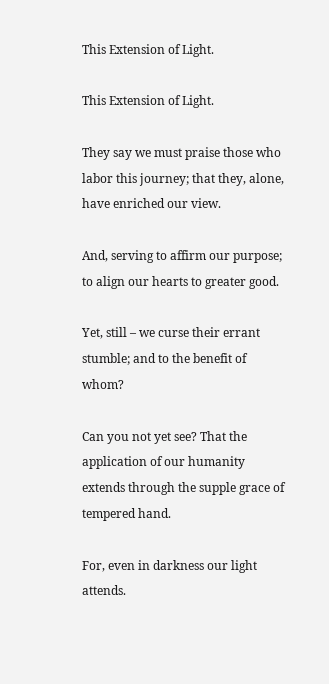This Extension of Light.

This Extension of Light.

They say we must praise those who labor this journey; that they, alone, have enriched our view.

And, serving to affirm our purpose; to align our hearts to greater good.

Yet, still – we curse their errant stumble; and to the benefit of whom?

Can you not yet see? That the application of our humanity extends through the supple grace of tempered hand.

For, even in darkness our light attends.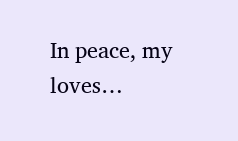In peace, my loves…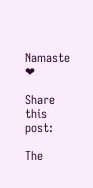Namaste ❤

Share this post:

The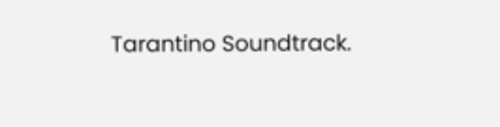Tarantino Soundtrack.